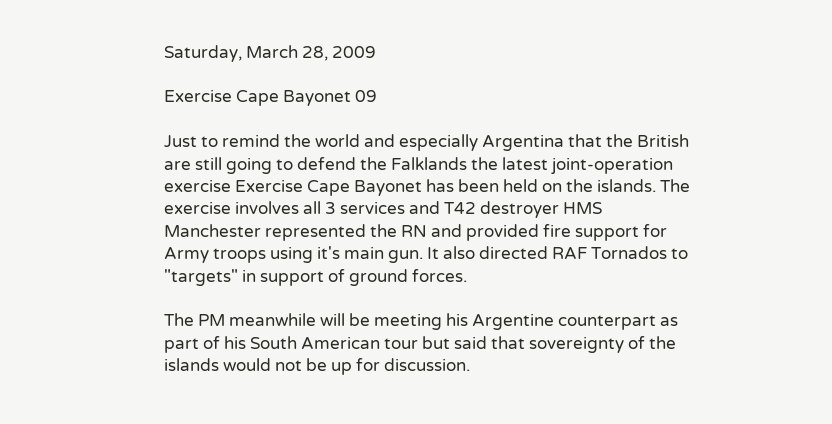Saturday, March 28, 2009

Exercise Cape Bayonet 09

Just to remind the world and especially Argentina that the British are still going to defend the Falklands the latest joint-operation exercise Exercise Cape Bayonet has been held on the islands. The exercise involves all 3 services and T42 destroyer HMS Manchester represented the RN and provided fire support for Army troops using it's main gun. It also directed RAF Tornados to "targets" in support of ground forces.

The PM meanwhile will be meeting his Argentine counterpart as part of his South American tour but said that sovereignty of the islands would not be up for discussion.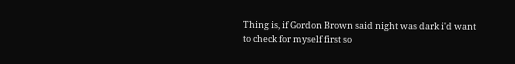Thing is, if Gordon Brown said night was dark i'd want to check for myself first so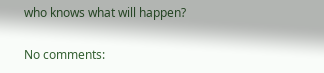who knows what will happen?

No comments: